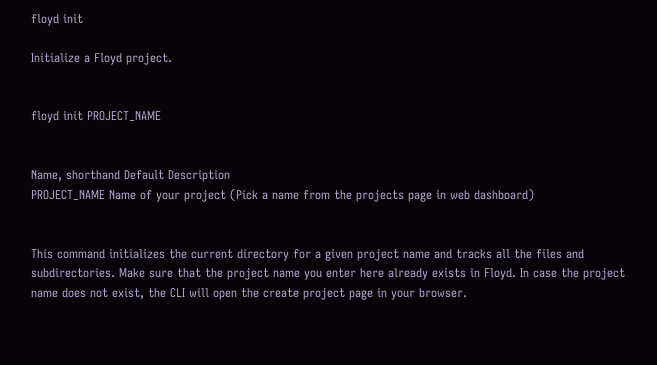floyd init

Initialize a Floyd project.


floyd init PROJECT_NAME


Name, shorthand Default Description
PROJECT_NAME Name of your project (Pick a name from the projects page in web dashboard)


This command initializes the current directory for a given project name and tracks all the files and subdirectories. Make sure that the project name you enter here already exists in Floyd. In case the project name does not exist, the CLI will open the create project page in your browser.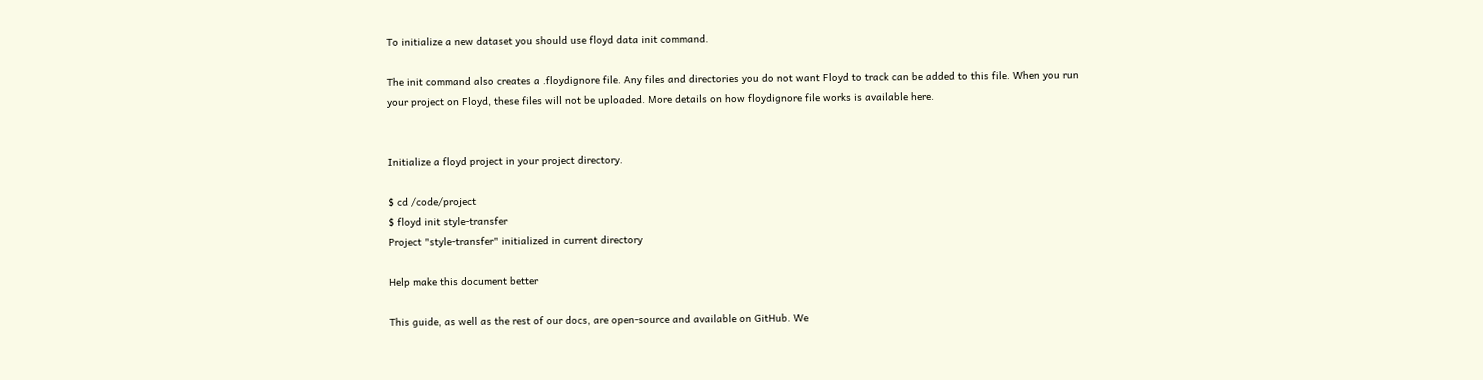To initialize a new dataset you should use floyd data init command.

The init command also creates a .floydignore file. Any files and directories you do not want Floyd to track can be added to this file. When you run your project on Floyd, these files will not be uploaded. More details on how floydignore file works is available here.


Initialize a floyd project in your project directory.

$ cd /code/project
$ floyd init style-transfer
Project "style-transfer" initialized in current directory

Help make this document better

This guide, as well as the rest of our docs, are open-source and available on GitHub. We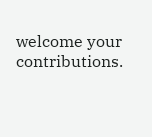welcome your contributions.